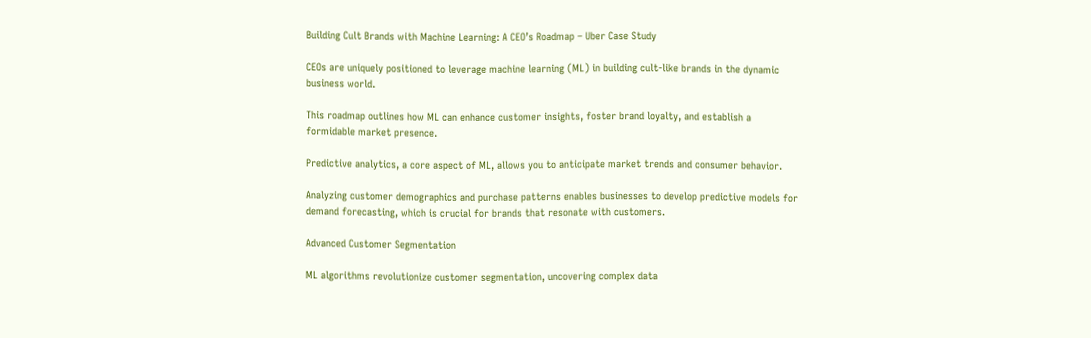Building Cult Brands with Machine Learning: A CEO’s Roadmap – Uber Case Study

CEOs are uniquely positioned to leverage machine learning (ML) in building cult-like brands in the dynamic business world.

This roadmap outlines how ML can enhance customer insights, foster brand loyalty, and establish a formidable market presence.

Predictive analytics, a core aspect of ML, allows you to anticipate market trends and consumer behavior.

Analyzing customer demographics and purchase patterns enables businesses to develop predictive models for demand forecasting, which is crucial for brands that resonate with customers.

Advanced Customer Segmentation

ML algorithms revolutionize customer segmentation, uncovering complex data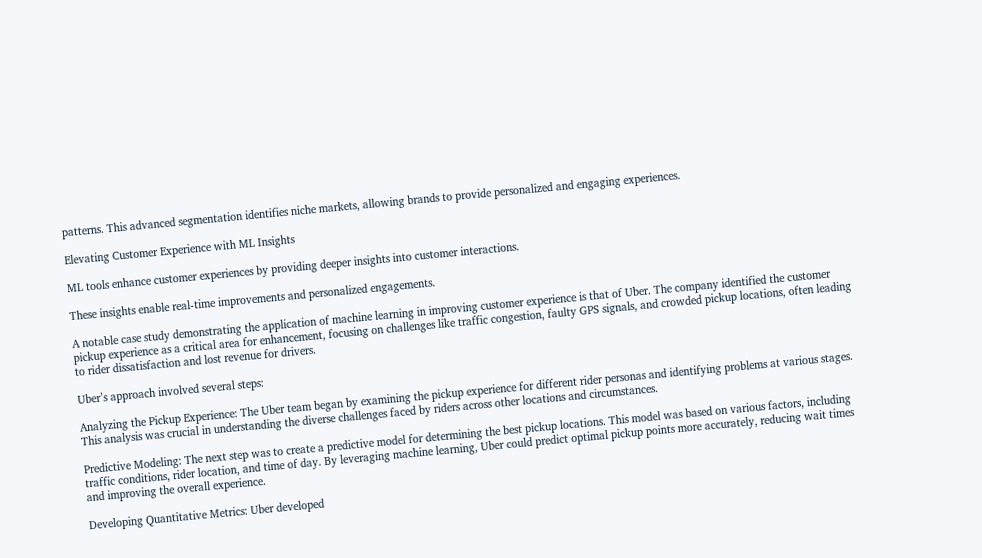patterns. This advanced segmentation identifies niche markets, allowing brands to provide personalized and engaging experiences.

Elevating Customer Experience with ML Insights

ML tools enhance customer experiences by providing deeper insights into customer interactions.

These insights enable real-time improvements and personalized engagements.

A notable case study demonstrating the application of machine learning in improving customer experience is that of Uber. The company identified the customer pickup experience as a critical area for enhancement, focusing on challenges like traffic congestion, faulty GPS signals, and crowded pickup locations, often leading to rider dissatisfaction and lost revenue for drivers.

Uber’s approach involved several steps:

Analyzing the Pickup Experience: The Uber team began by examining the pickup experience for different rider personas and identifying problems at various stages. This analysis was crucial in understanding the diverse challenges faced by riders across other locations and circumstances.

Predictive Modeling: The next step was to create a predictive model for determining the best pickup locations. This model was based on various factors, including traffic conditions, rider location, and time of day. By leveraging machine learning, Uber could predict optimal pickup points more accurately, reducing wait times and improving the overall experience.

Developing Quantitative Metrics: Uber developed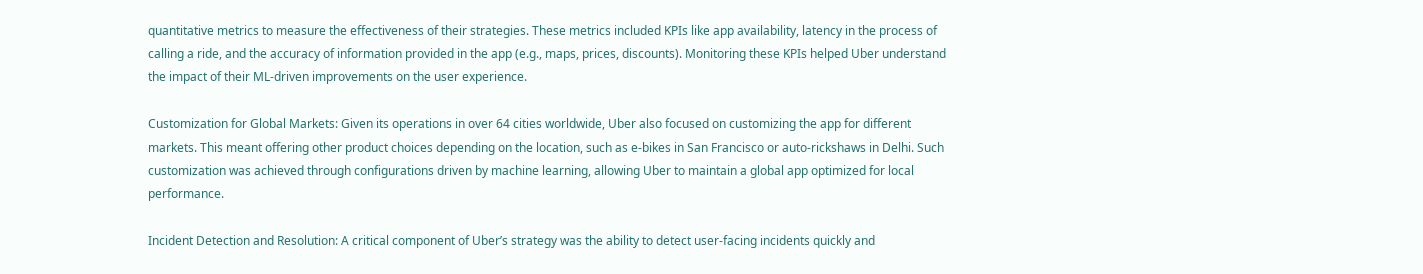quantitative metrics to measure the effectiveness of their strategies. These metrics included KPIs like app availability, latency in the process of calling a ride, and the accuracy of information provided in the app (e.g., maps, prices, discounts). Monitoring these KPIs helped Uber understand the impact of their ML-driven improvements on the user experience.

Customization for Global Markets: Given its operations in over 64 cities worldwide, Uber also focused on customizing the app for different markets. This meant offering other product choices depending on the location, such as e-bikes in San Francisco or auto-rickshaws in Delhi. Such customization was achieved through configurations driven by machine learning, allowing Uber to maintain a global app optimized for local performance.

Incident Detection and Resolution: A critical component of Uber’s strategy was the ability to detect user-facing incidents quickly and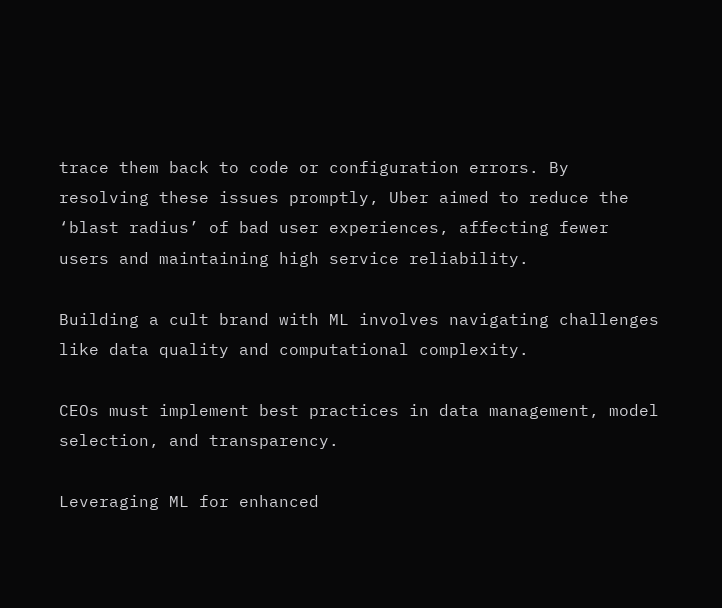trace them back to code or configuration errors. By resolving these issues promptly, Uber aimed to reduce the ‘blast radius’ of bad user experiences, affecting fewer users and maintaining high service reliability.

Building a cult brand with ML involves navigating challenges like data quality and computational complexity.

CEOs must implement best practices in data management, model selection, and transparency.

Leveraging ML for enhanced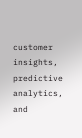customer insights, predictive analytics, and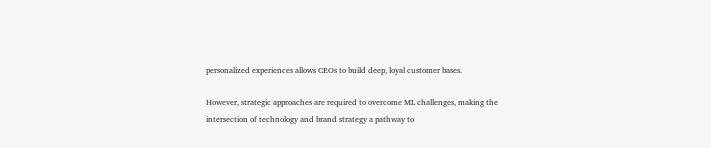personalized experiences allows CEOs to build deep, loyal customer bases.

However, strategic approaches are required to overcome ML challenges, making the intersection of technology and brand strategy a pathway to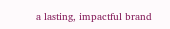a lasting, impactful brand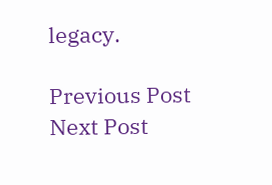legacy.

Previous Post Next Post